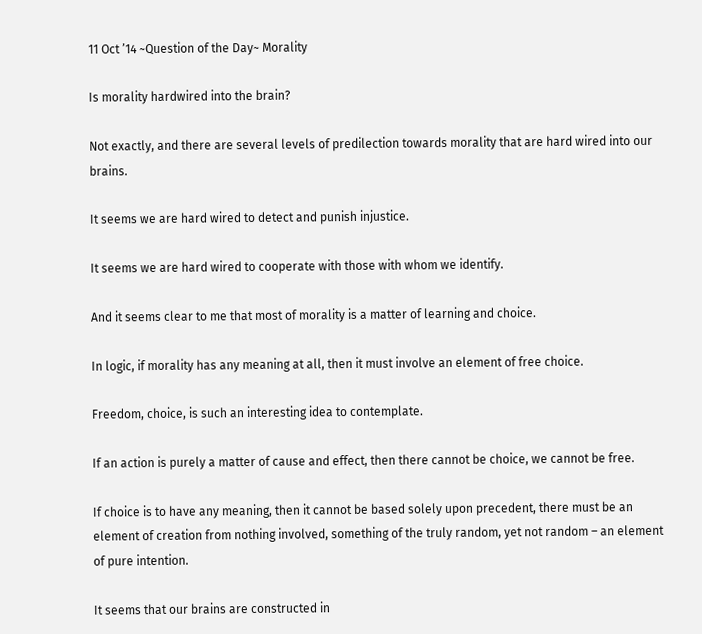11 Oct ’14 ~Question of the Day~ Morality

Is morality hardwired into the brain?

Not exactly, and there are several levels of predilection towards morality that are hard wired into our brains.

It seems we are hard wired to detect and punish injustice.

It seems we are hard wired to cooperate with those with whom we identify.

And it seems clear to me that most of morality is a matter of learning and choice.

In logic, if morality has any meaning at all, then it must involve an element of free choice.

Freedom, choice, is such an interesting idea to contemplate.

If an action is purely a matter of cause and effect, then there cannot be choice, we cannot be free.

If choice is to have any meaning, then it cannot be based solely upon precedent, there must be an element of creation from nothing involved, something of the truly random, yet not random – an element of pure intention.

It seems that our brains are constructed in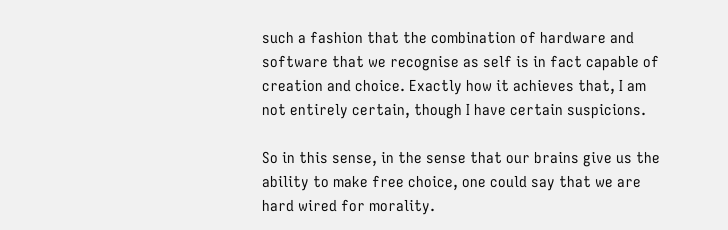such a fashion that the combination of hardware and software that we recognise as self is in fact capable of creation and choice. Exactly how it achieves that, I am not entirely certain, though I have certain suspicions.

So in this sense, in the sense that our brains give us the ability to make free choice, one could say that we are hard wired for morality.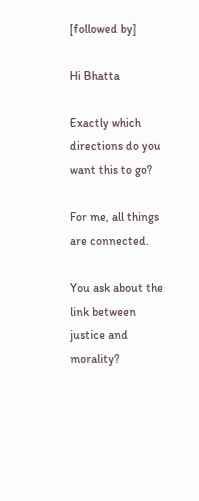[followed by]

Hi Bhatta

Exactly which directions do you want this to go?

For me, all things are connected.

You ask about the link between justice and morality?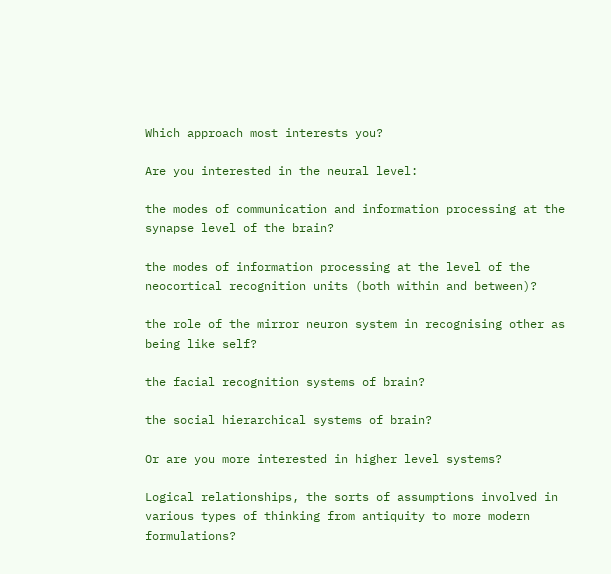Which approach most interests you?

Are you interested in the neural level:

the modes of communication and information processing at the synapse level of the brain?

the modes of information processing at the level of the neocortical recognition units (both within and between)?

the role of the mirror neuron system in recognising other as being like self?

the facial recognition systems of brain?

the social hierarchical systems of brain?

Or are you more interested in higher level systems?

Logical relationships, the sorts of assumptions involved in various types of thinking from antiquity to more modern formulations?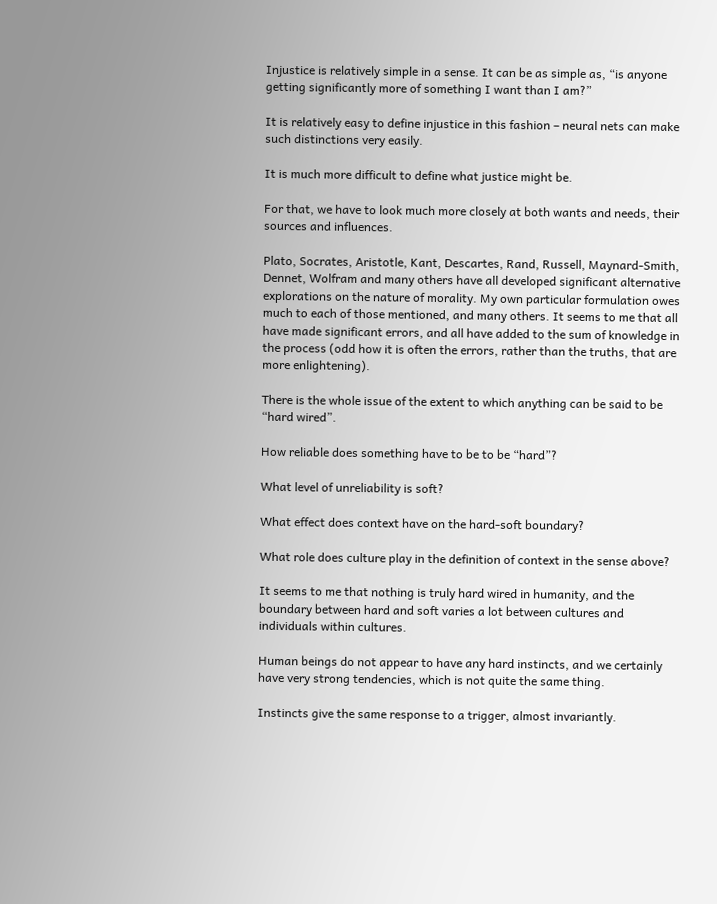Injustice is relatively simple in a sense. It can be as simple as, “is anyone getting significantly more of something I want than I am?”

It is relatively easy to define injustice in this fashion – neural nets can make such distinctions very easily.

It is much more difficult to define what justice might be.

For that, we have to look much more closely at both wants and needs, their sources and influences.

Plato, Socrates, Aristotle, Kant, Descartes, Rand, Russell, Maynard-Smith, Dennet, Wolfram and many others have all developed significant alternative explorations on the nature of morality. My own particular formulation owes much to each of those mentioned, and many others. It seems to me that all have made significant errors, and all have added to the sum of knowledge in the process (odd how it is often the errors, rather than the truths, that are more enlightening).

There is the whole issue of the extent to which anything can be said to be “hard wired”.

How reliable does something have to be to be “hard”?

What level of unreliability is soft?

What effect does context have on the hard-soft boundary?

What role does culture play in the definition of context in the sense above?

It seems to me that nothing is truly hard wired in humanity, and the boundary between hard and soft varies a lot between cultures and individuals within cultures.

Human beings do not appear to have any hard instincts, and we certainly have very strong tendencies, which is not quite the same thing.

Instincts give the same response to a trigger, almost invariantly.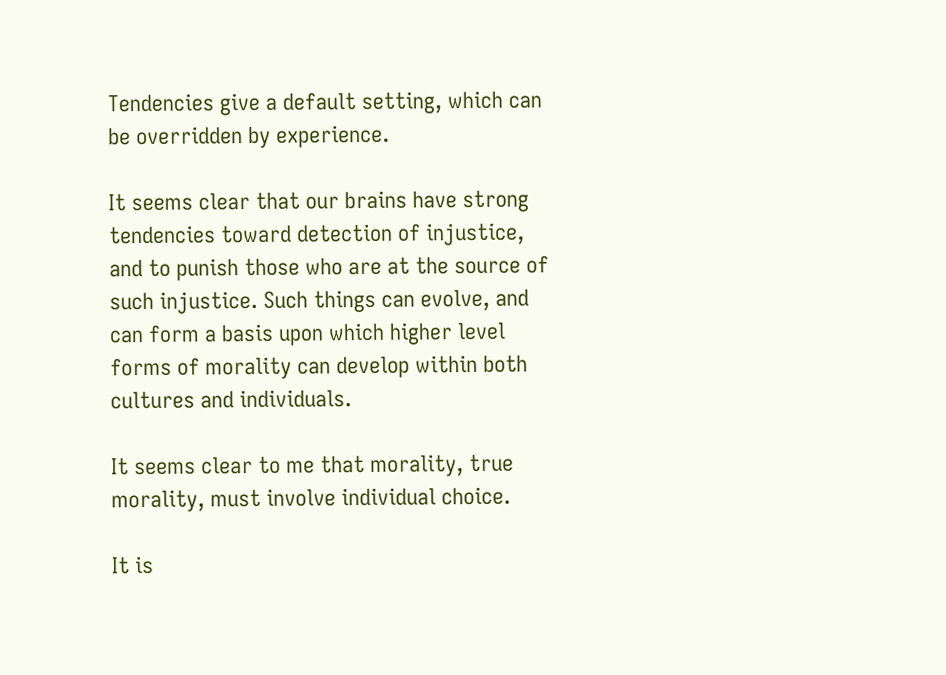Tendencies give a default setting, which can be overridden by experience.

It seems clear that our brains have strong tendencies toward detection of injustice, and to punish those who are at the source of such injustice. Such things can evolve, and can form a basis upon which higher level forms of morality can develop within both cultures and individuals.

It seems clear to me that morality, true morality, must involve individual choice.

It is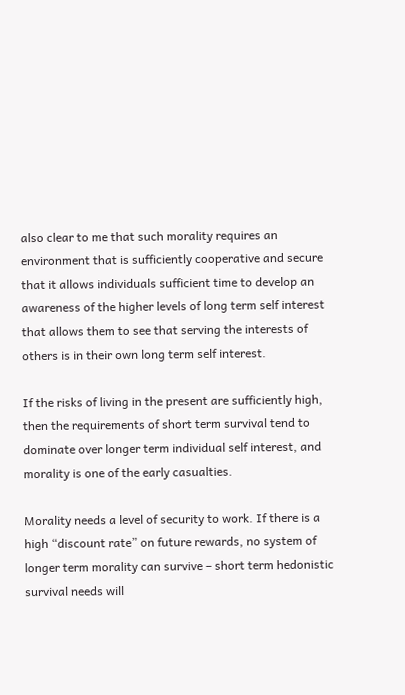also clear to me that such morality requires an environment that is sufficiently cooperative and secure that it allows individuals sufficient time to develop an awareness of the higher levels of long term self interest that allows them to see that serving the interests of others is in their own long term self interest.

If the risks of living in the present are sufficiently high, then the requirements of short term survival tend to dominate over longer term individual self interest, and morality is one of the early casualties.

Morality needs a level of security to work. If there is a high “discount rate” on future rewards, no system of longer term morality can survive – short term hedonistic survival needs will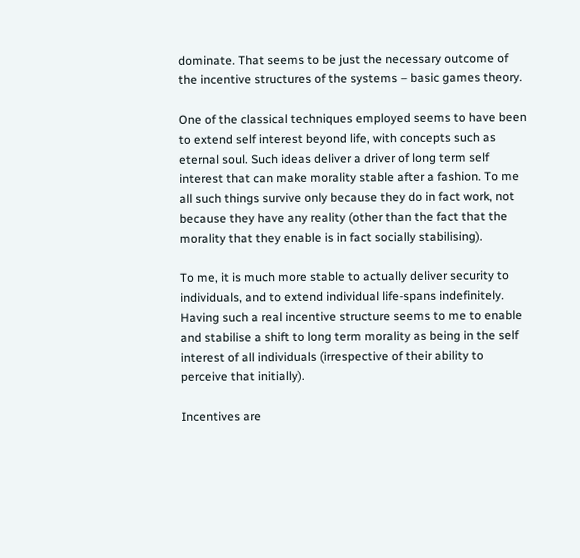dominate. That seems to be just the necessary outcome of the incentive structures of the systems – basic games theory.

One of the classical techniques employed seems to have been to extend self interest beyond life, with concepts such as eternal soul. Such ideas deliver a driver of long term self interest that can make morality stable after a fashion. To me all such things survive only because they do in fact work, not because they have any reality (other than the fact that the morality that they enable is in fact socially stabilising).

To me, it is much more stable to actually deliver security to individuals, and to extend individual life-spans indefinitely. Having such a real incentive structure seems to me to enable and stabilise a shift to long term morality as being in the self interest of all individuals (irrespective of their ability to perceive that initially).

Incentives are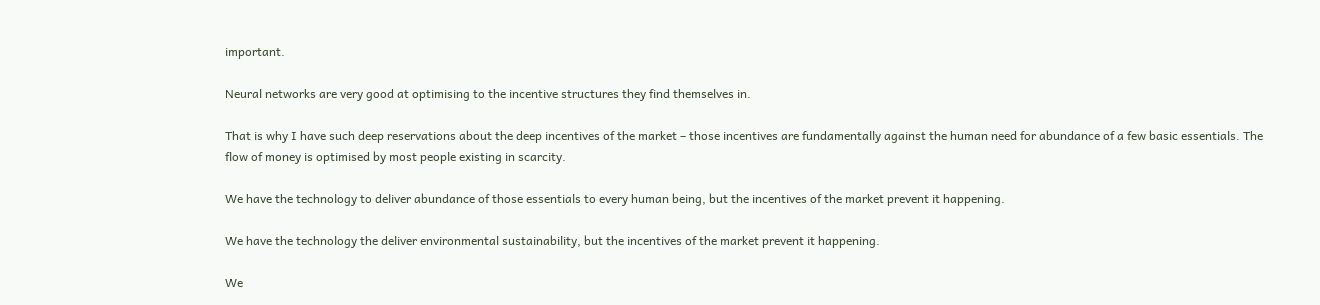important.

Neural networks are very good at optimising to the incentive structures they find themselves in.

That is why I have such deep reservations about the deep incentives of the market – those incentives are fundamentally against the human need for abundance of a few basic essentials. The flow of money is optimised by most people existing in scarcity.

We have the technology to deliver abundance of those essentials to every human being, but the incentives of the market prevent it happening.

We have the technology the deliver environmental sustainability, but the incentives of the market prevent it happening.

We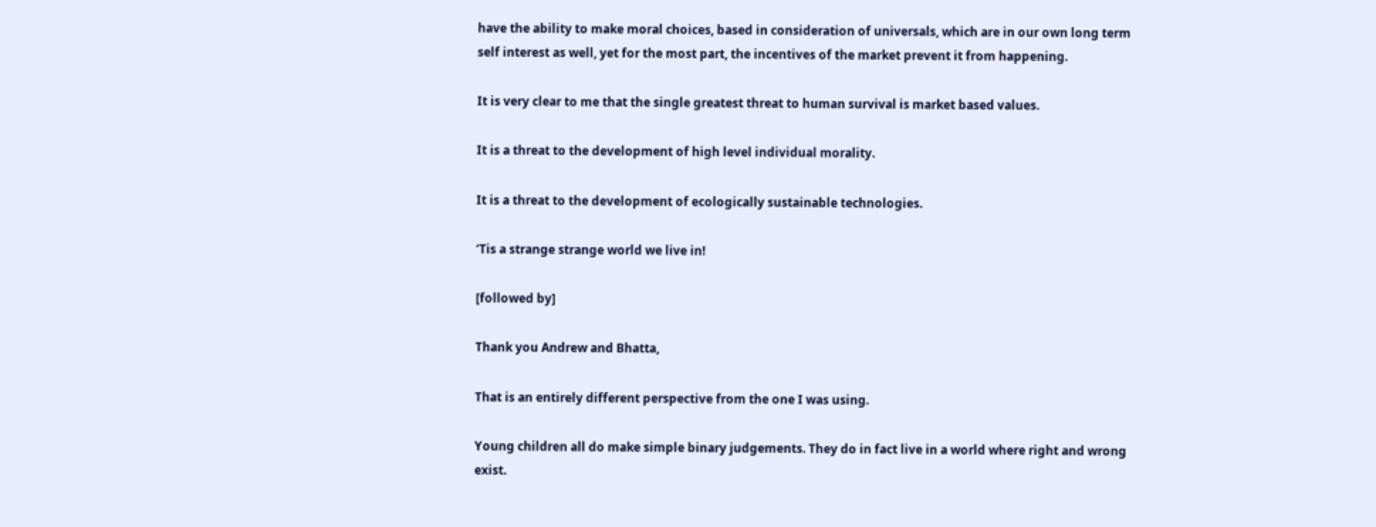have the ability to make moral choices, based in consideration of universals, which are in our own long term self interest as well, yet for the most part, the incentives of the market prevent it from happening.

It is very clear to me that the single greatest threat to human survival is market based values.

It is a threat to the development of high level individual morality.

It is a threat to the development of ecologically sustainable technologies.

‘Tis a strange strange world we live in!

[followed by]

Thank you Andrew and Bhatta,

That is an entirely different perspective from the one I was using.

Young children all do make simple binary judgements. They do in fact live in a world where right and wrong exist.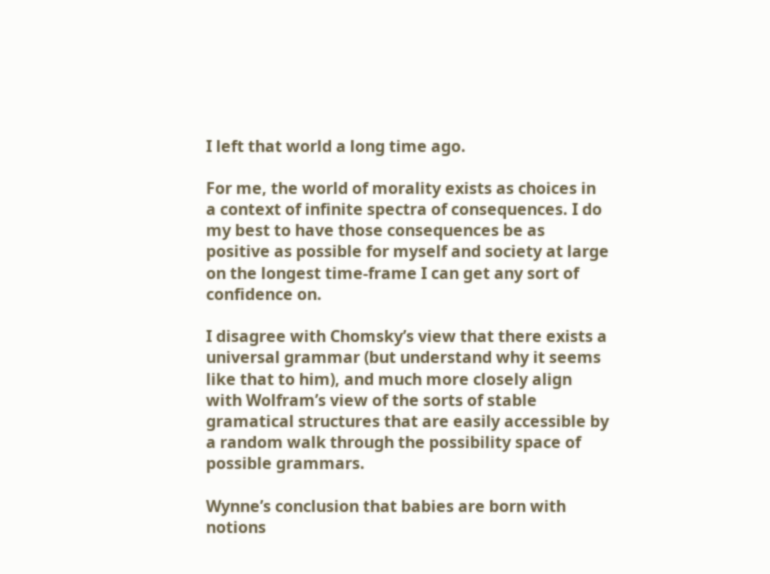I left that world a long time ago.

For me, the world of morality exists as choices in a context of infinite spectra of consequences. I do my best to have those consequences be as positive as possible for myself and society at large on the longest time-frame I can get any sort of confidence on.

I disagree with Chomsky’s view that there exists a universal grammar (but understand why it seems like that to him), and much more closely align with Wolfram’s view of the sorts of stable gramatical structures that are easily accessible by a random walk through the possibility space of possible grammars.

Wynne’s conclusion that babies are born with notions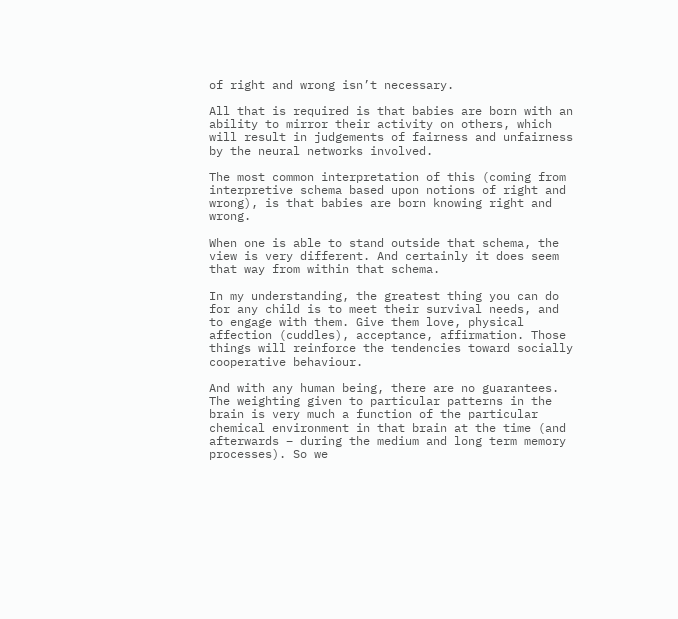of right and wrong isn’t necessary.

All that is required is that babies are born with an ability to mirror their activity on others, which will result in judgements of fairness and unfairness by the neural networks involved.

The most common interpretation of this (coming from interpretive schema based upon notions of right and wrong), is that babies are born knowing right and wrong.

When one is able to stand outside that schema, the view is very different. And certainly it does seem that way from within that schema.

In my understanding, the greatest thing you can do for any child is to meet their survival needs, and to engage with them. Give them love, physical affection (cuddles), acceptance, affirmation. Those things will reinforce the tendencies toward socially cooperative behaviour.

And with any human being, there are no guarantees. The weighting given to particular patterns in the brain is very much a function of the particular chemical environment in that brain at the time (and afterwards – during the medium and long term memory processes). So we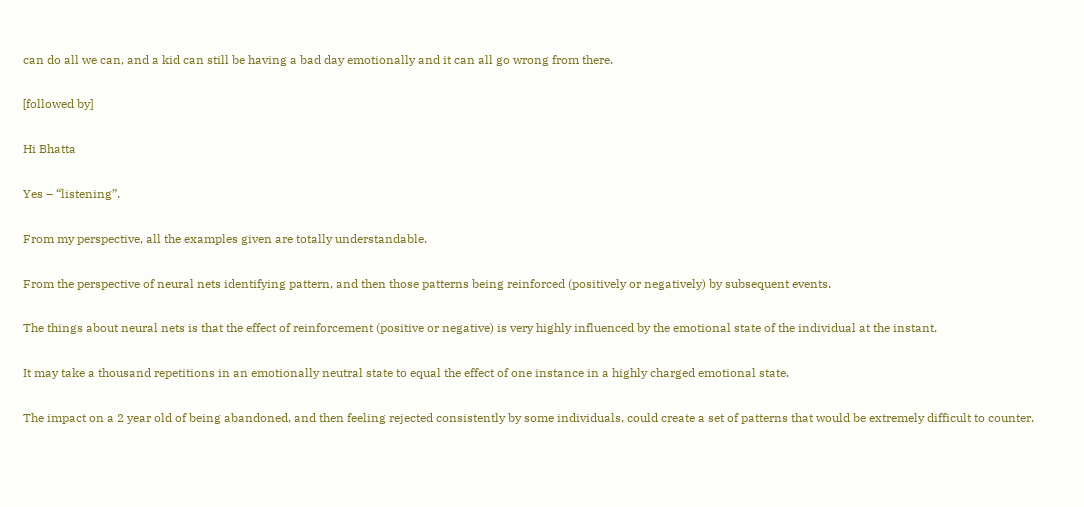can do all we can, and a kid can still be having a bad day emotionally and it can all go wrong from there.

[followed by]

Hi Bhatta

Yes – “listening”.

From my perspective, all the examples given are totally understandable.

From the perspective of neural nets identifying pattern, and then those patterns being reinforced (positively or negatively) by subsequent events.

The things about neural nets is that the effect of reinforcement (positive or negative) is very highly influenced by the emotional state of the individual at the instant.

It may take a thousand repetitions in an emotionally neutral state to equal the effect of one instance in a highly charged emotional state.

The impact on a 2 year old of being abandoned, and then feeling rejected consistently by some individuals, could create a set of patterns that would be extremely difficult to counter.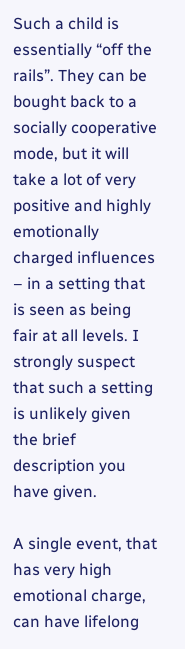Such a child is essentially “off the rails”. They can be bought back to a socially cooperative mode, but it will take a lot of very positive and highly emotionally charged influences – in a setting that is seen as being fair at all levels. I strongly suspect that such a setting is unlikely given the brief description you have given.

A single event, that has very high emotional charge, can have lifelong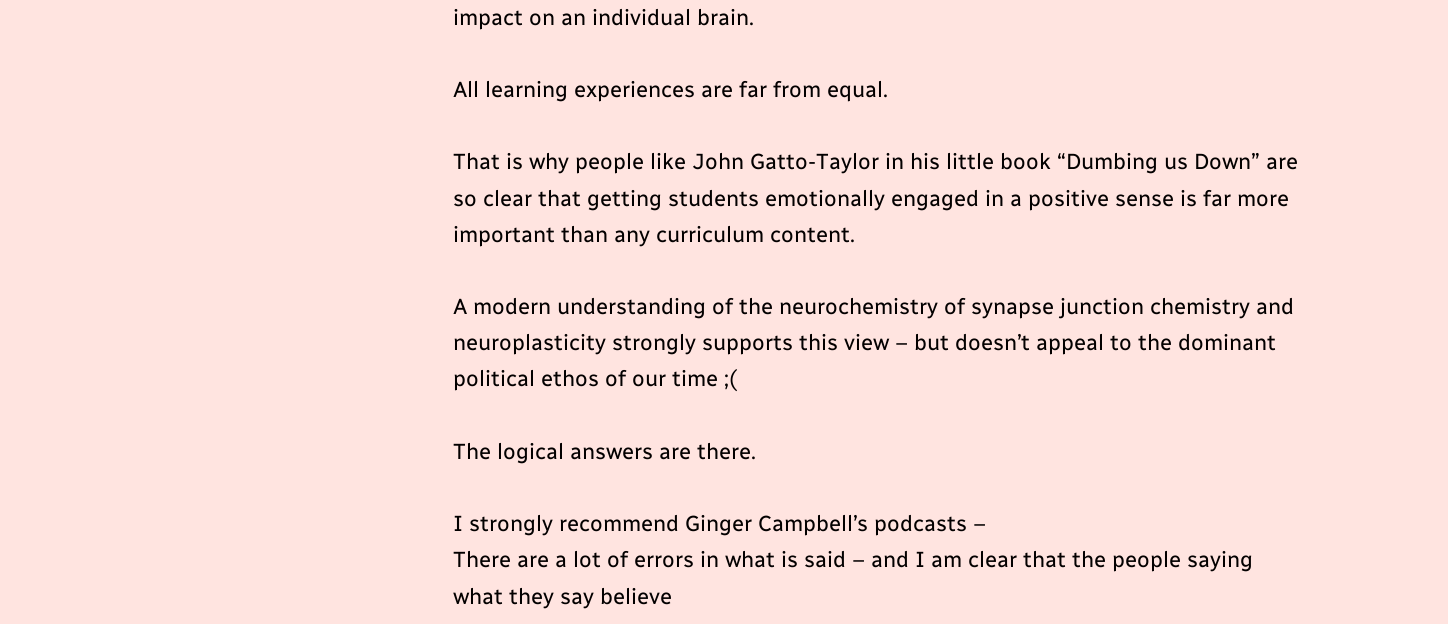impact on an individual brain.

All learning experiences are far from equal.

That is why people like John Gatto-Taylor in his little book “Dumbing us Down” are so clear that getting students emotionally engaged in a positive sense is far more important than any curriculum content.

A modern understanding of the neurochemistry of synapse junction chemistry and neuroplasticity strongly supports this view – but doesn’t appeal to the dominant political ethos of our time ;(

The logical answers are there.

I strongly recommend Ginger Campbell’s podcasts –
There are a lot of errors in what is said – and I am clear that the people saying what they say believe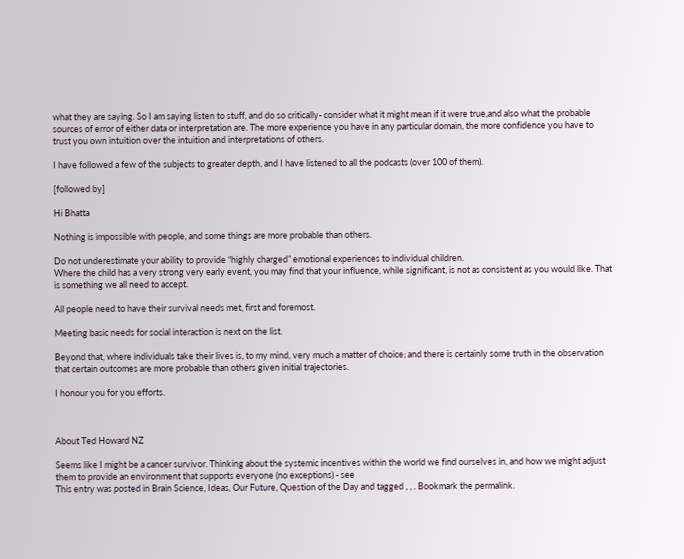what they are saying. So I am saying listen to stuff, and do so critically- consider what it might mean if it were true,and also what the probable sources of error of either data or interpretation are. The more experience you have in any particular domain, the more confidence you have to trust you own intuition over the intuition and interpretations of others.

I have followed a few of the subjects to greater depth, and I have listened to all the podcasts (over 100 of them).

[followed by]

Hi Bhatta

Nothing is impossible with people, and some things are more probable than others.

Do not underestimate your ability to provide “highly charged” emotional experiences to individual children.
Where the child has a very strong very early event, you may find that your influence, while significant, is not as consistent as you would like. That is something we all need to accept.

All people need to have their survival needs met, first and foremost.

Meeting basic needs for social interaction is next on the list.

Beyond that, where individuals take their lives is, to my mind, very much a matter of choice; and there is certainly some truth in the observation that certain outcomes are more probable than others given initial trajectories.

I honour you for you efforts.



About Ted Howard NZ

Seems like I might be a cancer survivor. Thinking about the systemic incentives within the world we find ourselves in, and how we might adjust them to provide an environment that supports everyone (no exceptions) - see
This entry was posted in Brain Science, Ideas, Our Future, Question of the Day and tagged , , . Bookmark the permalink.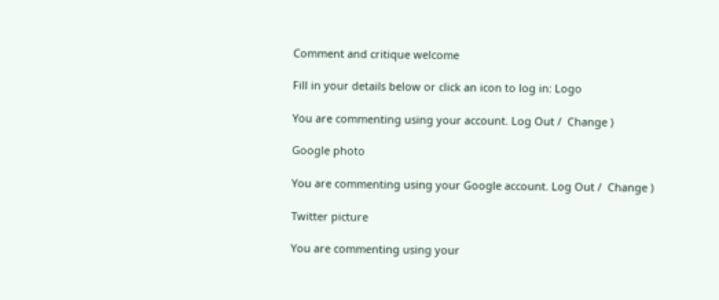Comment and critique welcome

Fill in your details below or click an icon to log in: Logo

You are commenting using your account. Log Out /  Change )

Google photo

You are commenting using your Google account. Log Out /  Change )

Twitter picture

You are commenting using your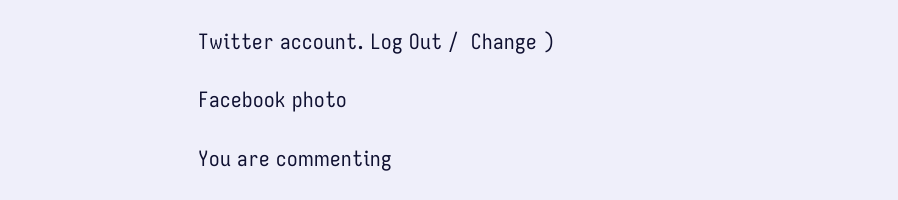Twitter account. Log Out /  Change )

Facebook photo

You are commenting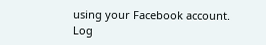using your Facebook account. Log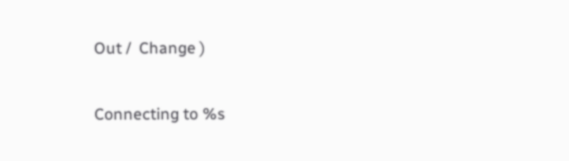Out /  Change )

Connecting to %s